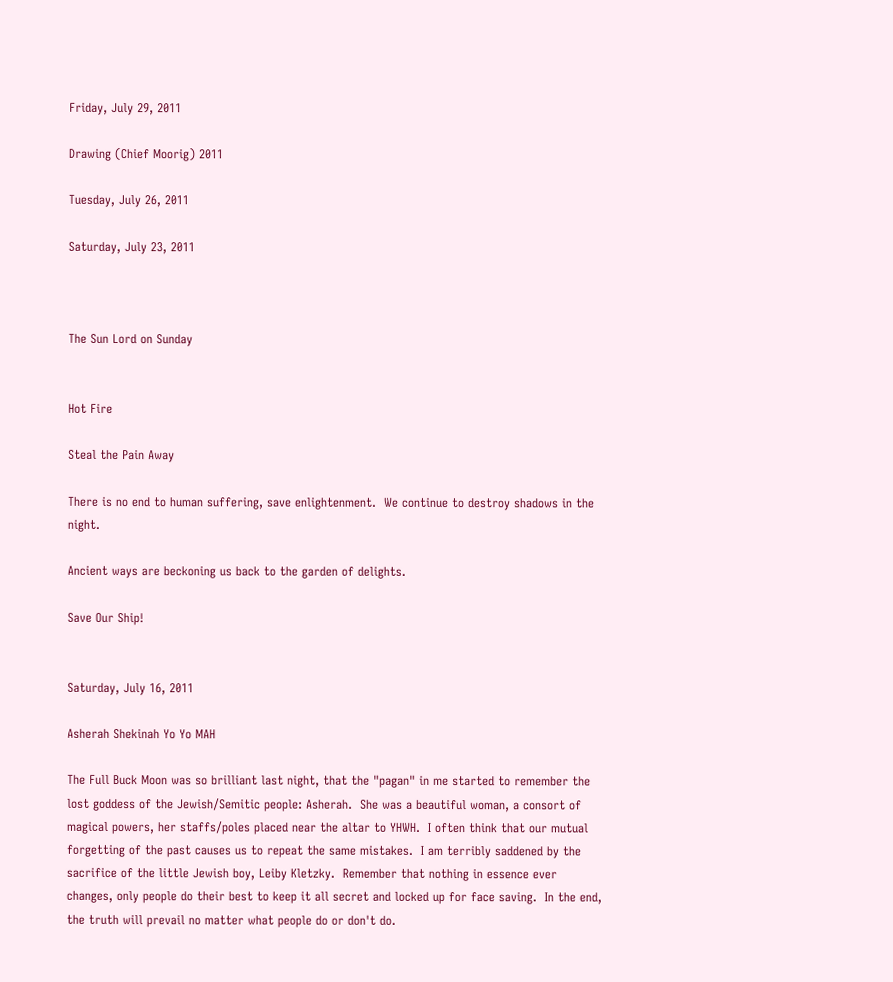Friday, July 29, 2011

Drawing (Chief Moorig) 2011

Tuesday, July 26, 2011

Saturday, July 23, 2011



The Sun Lord on Sunday


Hot Fire

Steal the Pain Away

There is no end to human suffering, save enlightenment.  We continue to destroy shadows in the night.

Ancient ways are beckoning us back to the garden of delights.

Save Our Ship!


Saturday, July 16, 2011

Asherah Shekinah Yo Yo MAH

The Full Buck Moon was so brilliant last night, that the "pagan" in me started to remember the lost goddess of the Jewish/Semitic people: Asherah.  She was a beautiful woman, a consort of magical powers, her staffs/poles placed near the altar to YHWH.  I often think that our mutual forgetting of the past causes us to repeat the same mistakes.  I am terribly saddened by the sacrifice of the little Jewish boy, Leiby Kletzky.  Remember that nothing in essence ever changes, only people do their best to keep it all secret and locked up for face saving.  In the end, the truth will prevail no matter what people do or don't do.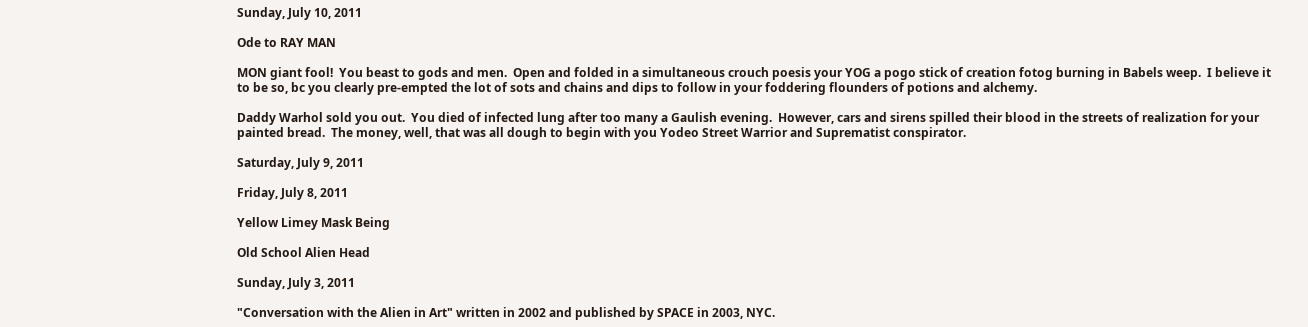Sunday, July 10, 2011

Ode to RAY MAN

MON giant fool!  You beast to gods and men.  Open and folded in a simultaneous crouch poesis your YOG a pogo stick of creation fotog burning in Babels weep.  I believe it to be so, bc you clearly pre-empted the lot of sots and chains and dips to follow in your foddering flounders of potions and alchemy.

Daddy Warhol sold you out.  You died of infected lung after too many a Gaulish evening.  However, cars and sirens spilled their blood in the streets of realization for your painted bread.  The money, well, that was all dough to begin with you Yodeo Street Warrior and Suprematist conspirator.

Saturday, July 9, 2011

Friday, July 8, 2011

Yellow Limey Mask Being

Old School Alien Head

Sunday, July 3, 2011

"Conversation with the Alien in Art" written in 2002 and published by SPACE in 2003, NYC.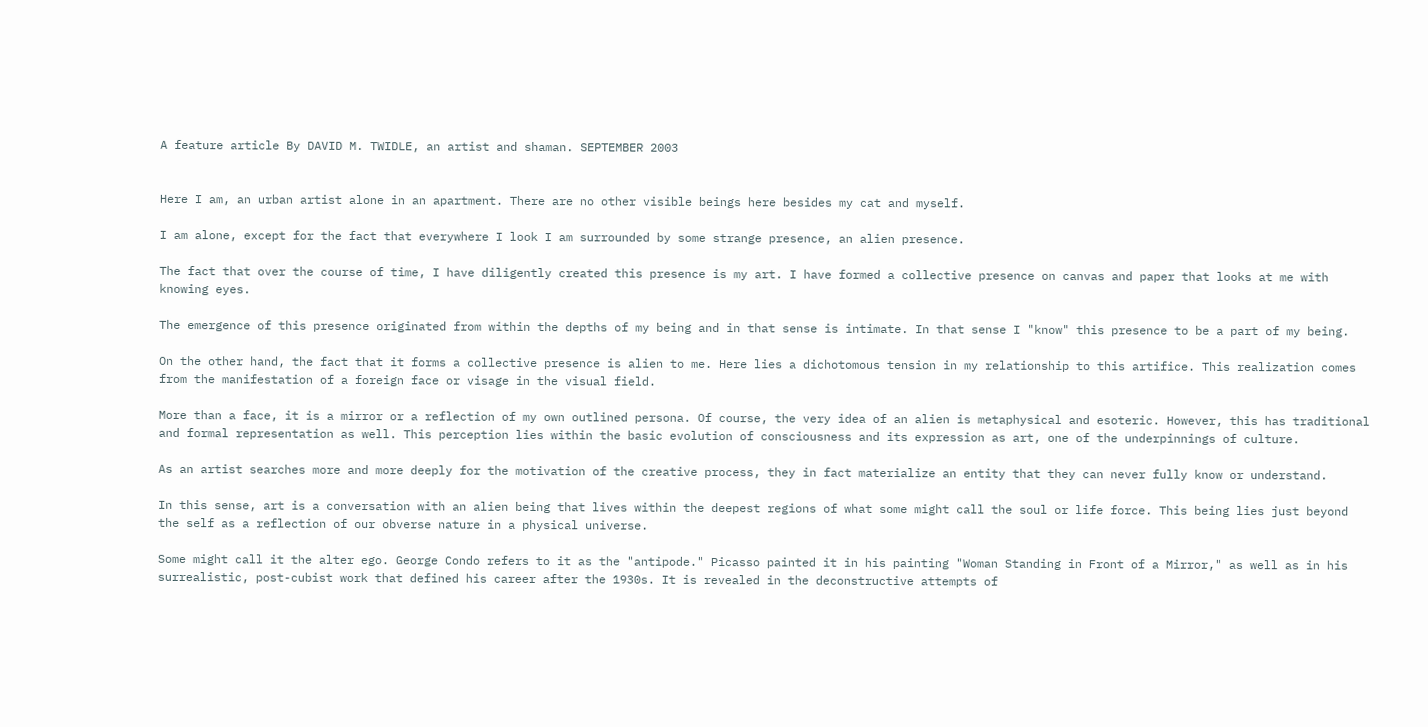A feature article By DAVID M. TWIDLE, an artist and shaman. SEPTEMBER 2003


Here I am, an urban artist alone in an apartment. There are no other visible beings here besides my cat and myself.

I am alone, except for the fact that everywhere I look I am surrounded by some strange presence, an alien presence.

The fact that over the course of time, I have diligently created this presence is my art. I have formed a collective presence on canvas and paper that looks at me with knowing eyes.

The emergence of this presence originated from within the depths of my being and in that sense is intimate. In that sense I "know" this presence to be a part of my being.

On the other hand, the fact that it forms a collective presence is alien to me. Here lies a dichotomous tension in my relationship to this artifice. This realization comes from the manifestation of a foreign face or visage in the visual field.

More than a face, it is a mirror or a reflection of my own outlined persona. Of course, the very idea of an alien is metaphysical and esoteric. However, this has traditional and formal representation as well. This perception lies within the basic evolution of consciousness and its expression as art, one of the underpinnings of culture.

As an artist searches more and more deeply for the motivation of the creative process, they in fact materialize an entity that they can never fully know or understand.

In this sense, art is a conversation with an alien being that lives within the deepest regions of what some might call the soul or life force. This being lies just beyond the self as a reflection of our obverse nature in a physical universe.

Some might call it the alter ego. George Condo refers to it as the "antipode." Picasso painted it in his painting "Woman Standing in Front of a Mirror," as well as in his surrealistic, post-cubist work that defined his career after the 1930s. It is revealed in the deconstructive attempts of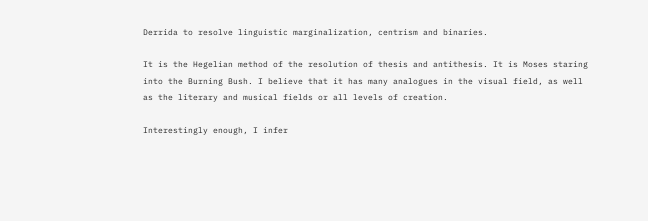Derrida to resolve linguistic marginalization, centrism and binaries.

It is the Hegelian method of the resolution of thesis and antithesis. It is Moses staring into the Burning Bush. I believe that it has many analogues in the visual field, as well as the literary and musical fields or all levels of creation.

Interestingly enough, I infer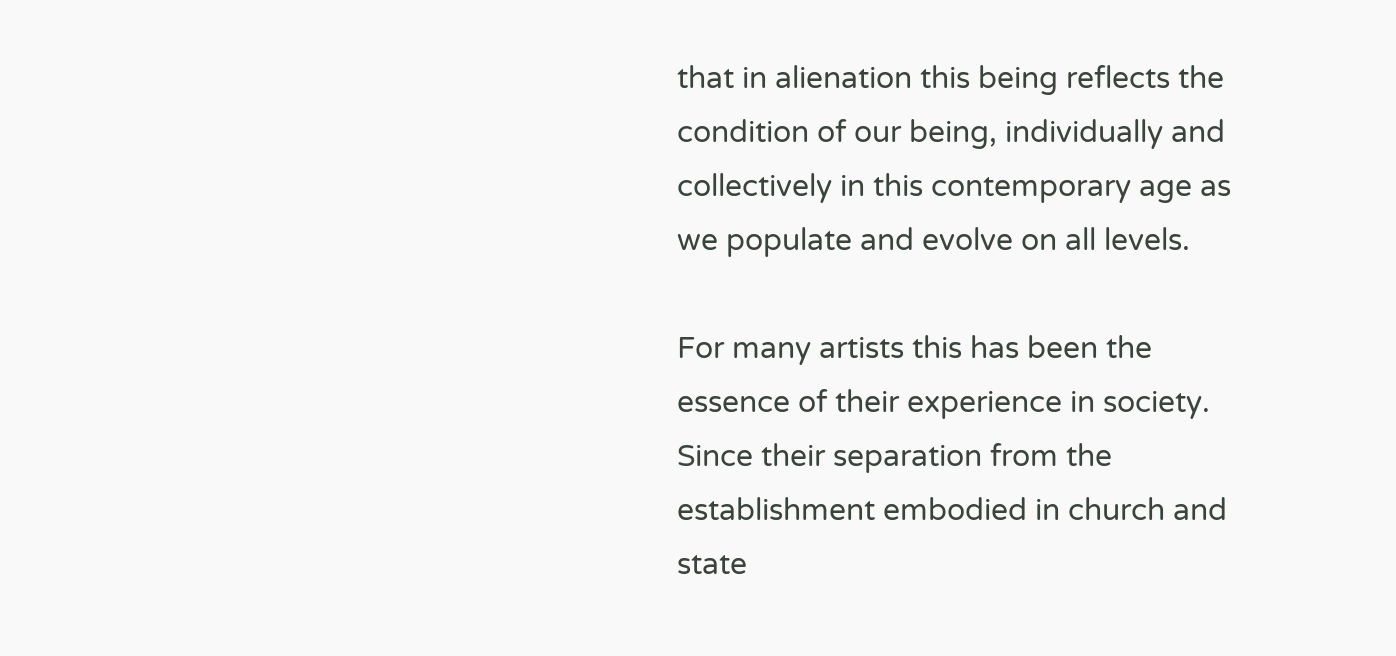that in alienation this being reflects the condition of our being, individually and collectively in this contemporary age as we populate and evolve on all levels.

For many artists this has been the essence of their experience in society. Since their separation from the establishment embodied in church and state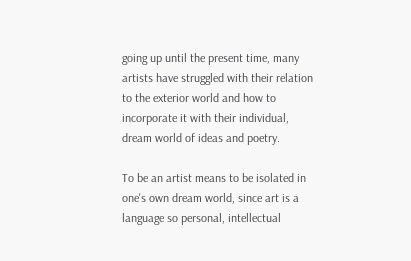going up until the present time, many artists have struggled with their relation to the exterior world and how to incorporate it with their individual, dream world of ideas and poetry.

To be an artist means to be isolated in one's own dream world, since art is a language so personal, intellectual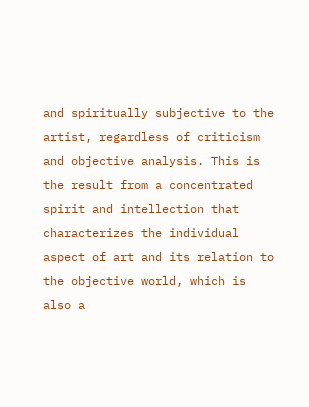and spiritually subjective to the artist, regardless of criticism and objective analysis. This is the result from a concentrated spirit and intellection that characterizes the individual aspect of art and its relation to the objective world, which is also a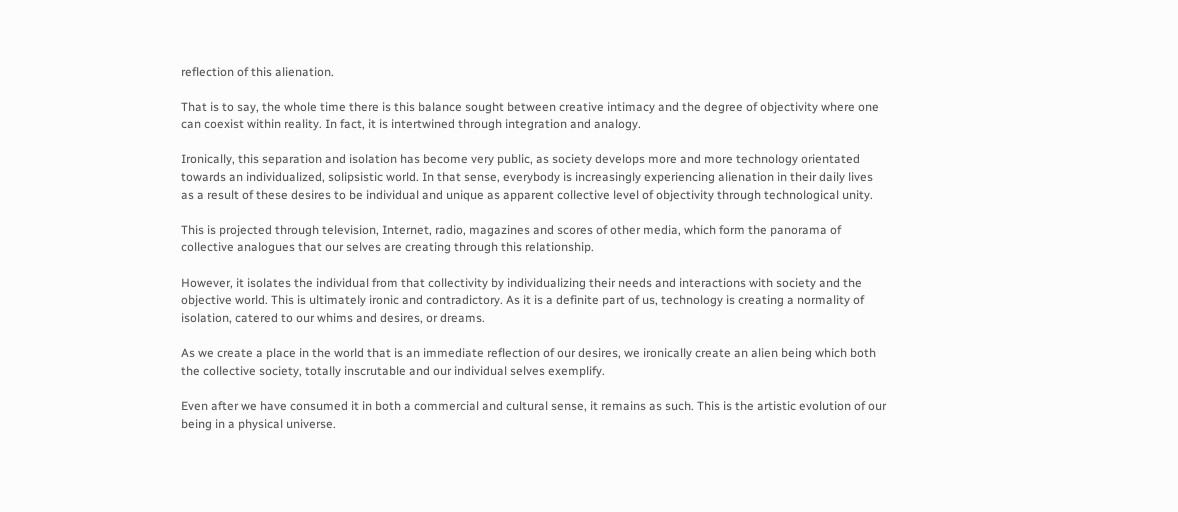reflection of this alienation.

That is to say, the whole time there is this balance sought between creative intimacy and the degree of objectivity where one can coexist within reality. In fact, it is intertwined through integration and analogy.

Ironically, this separation and isolation has become very public, as society develops more and more technology orientated towards an individualized, solipsistic world. In that sense, everybody is increasingly experiencing alienation in their daily lives as a result of these desires to be individual and unique as apparent collective level of objectivity through technological unity.

This is projected through television, Internet, radio, magazines and scores of other media, which form the panorama of collective analogues that our selves are creating through this relationship.

However, it isolates the individual from that collectivity by individualizing their needs and interactions with society and the objective world. This is ultimately ironic and contradictory. As it is a definite part of us, technology is creating a normality of isolation, catered to our whims and desires, or dreams.

As we create a place in the world that is an immediate reflection of our desires, we ironically create an alien being which both the collective society, totally inscrutable and our individual selves exemplify.

Even after we have consumed it in both a commercial and cultural sense, it remains as such. This is the artistic evolution of our being in a physical universe.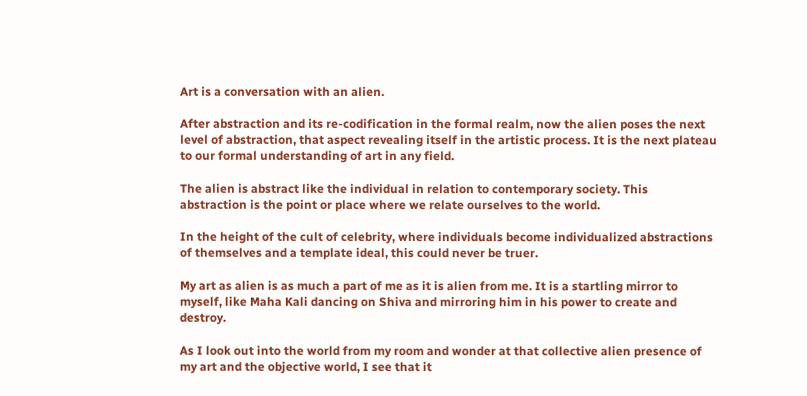Art is a conversation with an alien.

After abstraction and its re-codification in the formal realm, now the alien poses the next level of abstraction, that aspect revealing itself in the artistic process. It is the next plateau to our formal understanding of art in any field.

The alien is abstract like the individual in relation to contemporary society. This abstraction is the point or place where we relate ourselves to the world.

In the height of the cult of celebrity, where individuals become individualized abstractions of themselves and a template ideal, this could never be truer.

My art as alien is as much a part of me as it is alien from me. It is a startling mirror to myself, like Maha Kali dancing on Shiva and mirroring him in his power to create and destroy.

As I look out into the world from my room and wonder at that collective alien presence of my art and the objective world, I see that it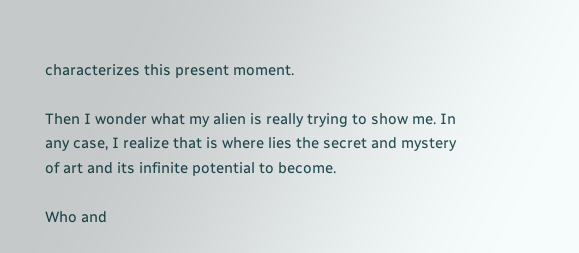characterizes this present moment.

Then I wonder what my alien is really trying to show me. In any case, I realize that is where lies the secret and mystery of art and its infinite potential to become.

Who and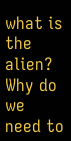what is the alien? Why do we need to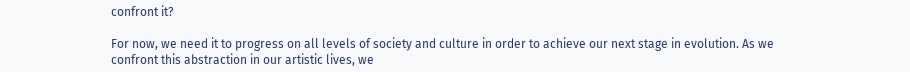confront it?

For now, we need it to progress on all levels of society and culture in order to achieve our next stage in evolution. As we confront this abstraction in our artistic lives, we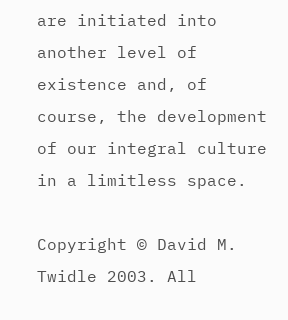are initiated into another level of existence and, of course, the development of our integral culture in a limitless space.

Copyright © David M. Twidle 2003. All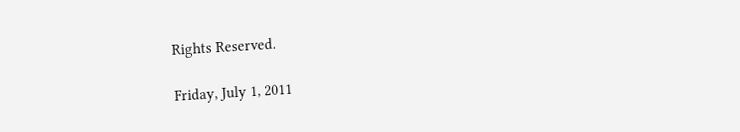Rights Reserved.

Friday, July 1, 2011